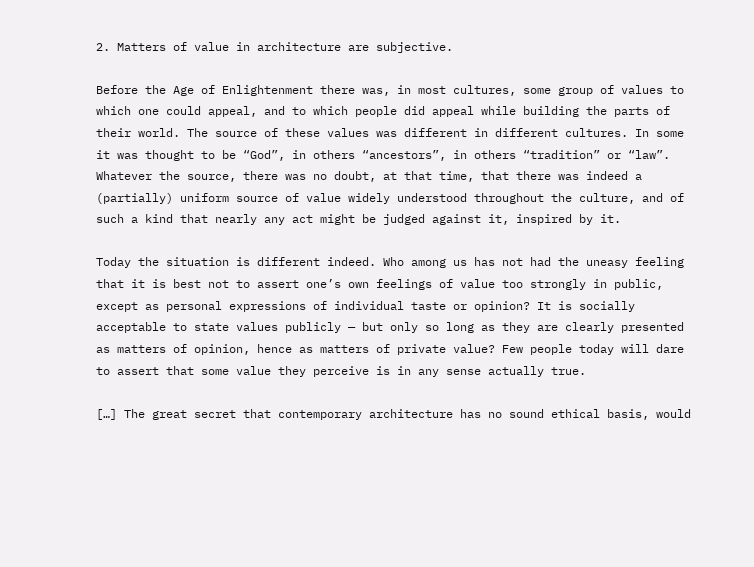2. Matters of value in architecture are subjective.

Before the Age of Enlightenment there was, in most cultures, some group of values to which one could appeal, and to which people did appeal while building the parts of their world. The source of these values was different in different cultures. In some it was thought to be “God”, in others “ancestors”, in others “tradition” or “law”. Whatever the source, there was no doubt, at that time, that there was indeed a (partially) uniform source of value widely understood throughout the culture, and of such a kind that nearly any act might be judged against it, inspired by it.

Today the situation is different indeed. Who among us has not had the uneasy feeling that it is best not to assert one’s own feelings of value too strongly in public, except as personal expressions of individual taste or opinion? It is socially acceptable to state values publicly — but only so long as they are clearly presented as matters of opinion, hence as matters of private value? Few people today will dare to assert that some value they perceive is in any sense actually true.

[…] The great secret that contemporary architecture has no sound ethical basis, would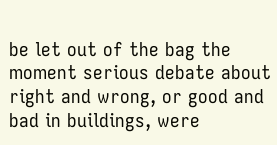be let out of the bag the moment serious debate about right and wrong, or good and bad in buildings, were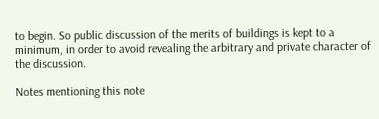to begin. So public discussion of the merits of buildings is kept to a minimum, in order to avoid revealing the arbitrary and private character of the discussion.

Notes mentioning this note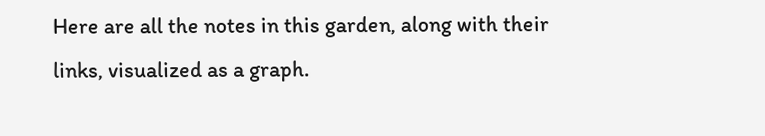Here are all the notes in this garden, along with their links, visualized as a graph.